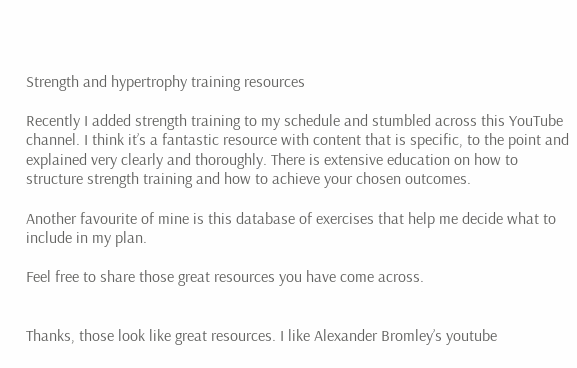Strength and hypertrophy training resources

Recently I added strength training to my schedule and stumbled across this YouTube channel. I think it’s a fantastic resource with content that is specific, to the point and explained very clearly and thoroughly. There is extensive education on how to structure strength training and how to achieve your chosen outcomes.

Another favourite of mine is this database of exercises that help me decide what to include in my plan.

Feel free to share those great resources you have come across.


Thanks, those look like great resources. I like Alexander Bromley’s youtube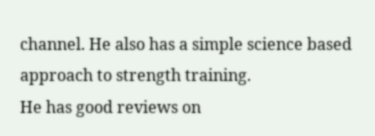channel. He also has a simple science based approach to strength training.
He has good reviews on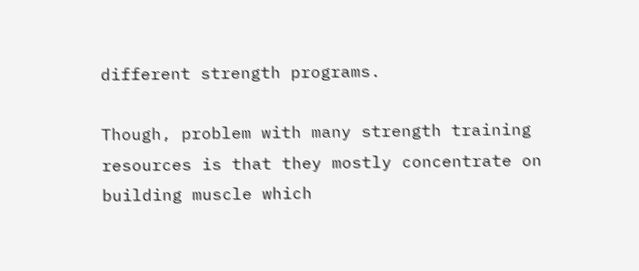different strength programs.

Though, problem with many strength training resources is that they mostly concentrate on building muscle which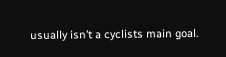usually isn’t a cyclists main goal.